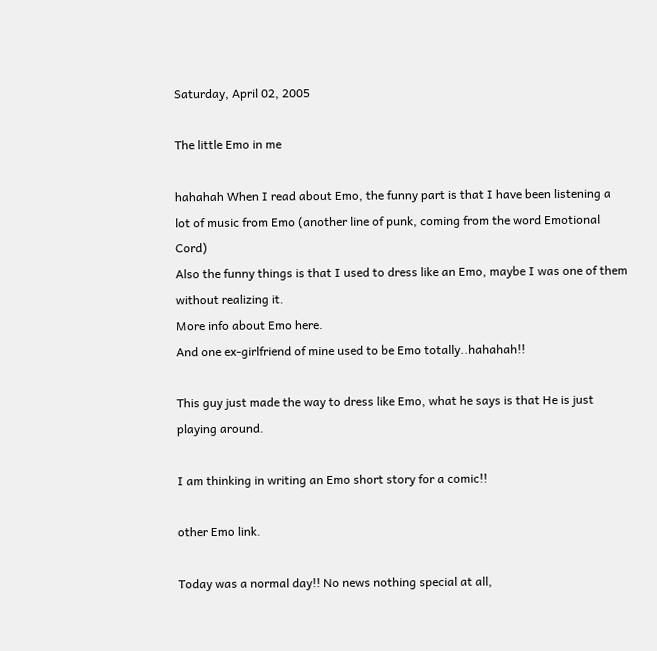Saturday, April 02, 2005

The little Emo in me

hahahah When I read about Emo, the funny part is that I have been listening a lot of music from Emo (another line of punk, coming from the word Emotional Cord)
Also the funny things is that I used to dress like an Emo, maybe I was one of them without realizing it.
More info about Emo here.
And one ex-girlfriend of mine used to be Emo totally..hahahah!!

This guy just made the way to dress like Emo, what he says is that He is just playing around.

I am thinking in writing an Emo short story for a comic!!

other Emo link.

Today was a normal day!! No news nothing special at all,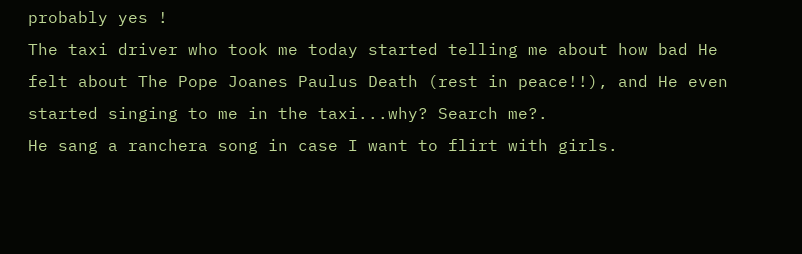probably yes !
The taxi driver who took me today started telling me about how bad He felt about The Pope Joanes Paulus Death (rest in peace!!), and He even started singing to me in the taxi...why? Search me?.
He sang a ranchera song in case I want to flirt with girls.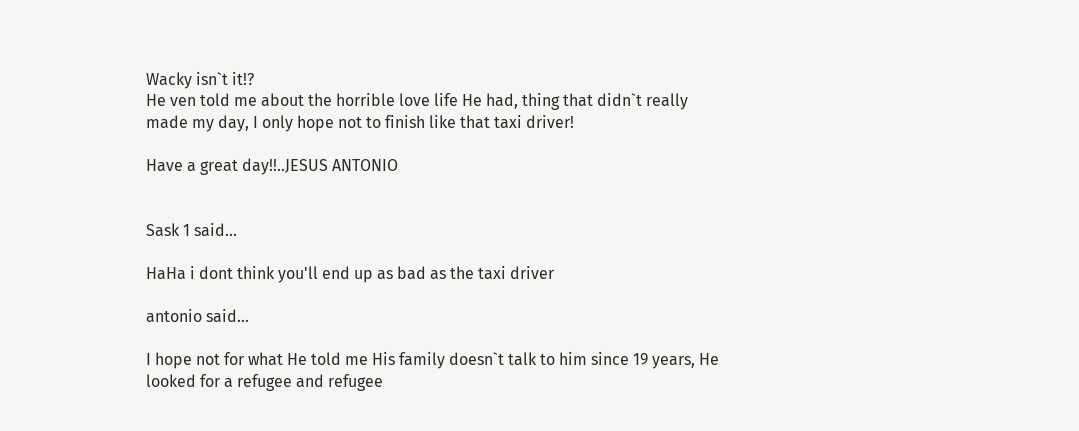Wacky isn`t it!?
He ven told me about the horrible love life He had, thing that didn`t really made my day, I only hope not to finish like that taxi driver!

Have a great day!!..JESUS ANTONIO


Sask 1 said...

HaHa i dont think you'll end up as bad as the taxi driver

antonio said...

I hope not for what He told me His family doesn`t talk to him since 19 years, He looked for a refugee and refugee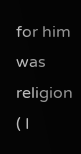for him was religion ( I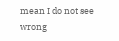mean I do not see wrong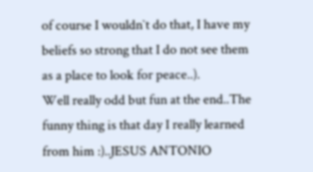of course I wouldn`t do that, I have my beliefs so strong that I do not see them as a place to look for peace..).
Well really odd but fun at the end..The funny thing is that day I really learned from him :)..JESUS ANTONIO